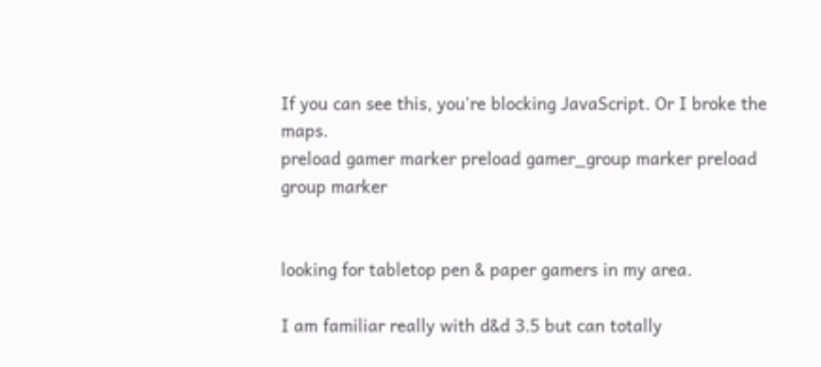If you can see this, you're blocking JavaScript. Or I broke the maps.
preload gamer marker preload gamer_group marker preload group marker


looking for tabletop pen & paper gamers in my area.

I am familiar really with d&d 3.5 but can totally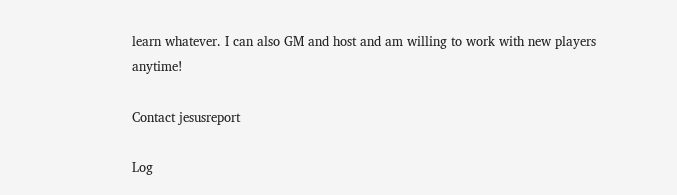learn whatever. I can also GM and host and am willing to work with new players anytime!

Contact jesusreport

Log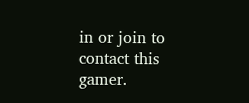in or join to contact this gamer.